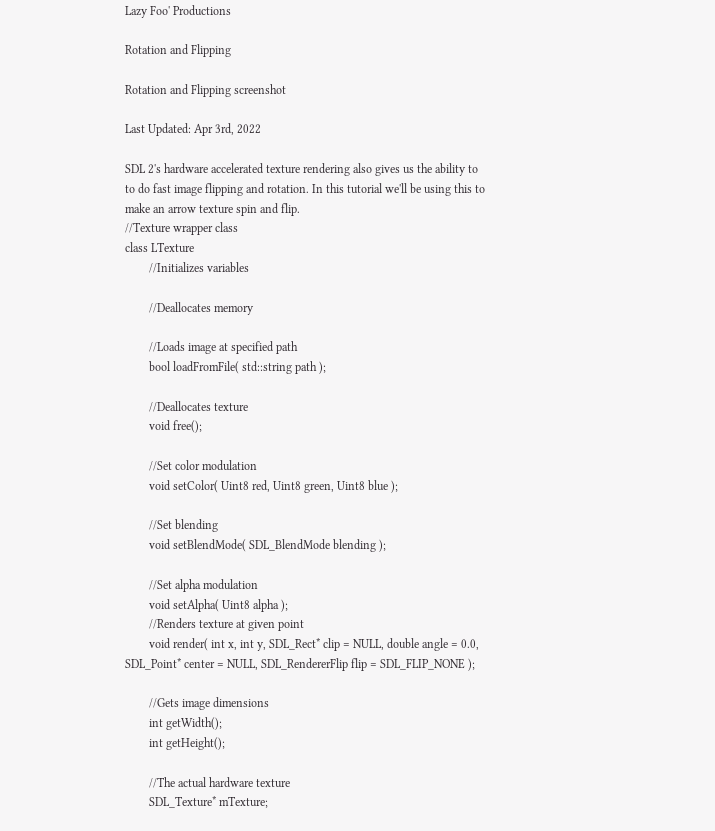Lazy Foo' Productions

Rotation and Flipping

Rotation and Flipping screenshot

Last Updated: Apr 3rd, 2022

SDL 2's hardware accelerated texture rendering also gives us the ability to to do fast image flipping and rotation. In this tutorial we'll be using this to make an arrow texture spin and flip.
//Texture wrapper class
class LTexture
        //Initializes variables

        //Deallocates memory

        //Loads image at specified path
        bool loadFromFile( std::string path );

        //Deallocates texture
        void free();

        //Set color modulation
        void setColor( Uint8 red, Uint8 green, Uint8 blue );

        //Set blending
        void setBlendMode( SDL_BlendMode blending );

        //Set alpha modulation
        void setAlpha( Uint8 alpha );
        //Renders texture at given point
        void render( int x, int y, SDL_Rect* clip = NULL, double angle = 0.0, SDL_Point* center = NULL, SDL_RendererFlip flip = SDL_FLIP_NONE );

        //Gets image dimensions
        int getWidth();
        int getHeight();

        //The actual hardware texture
        SDL_Texture* mTexture;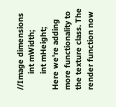//Image dimensions
        int mWidth;
        int mHeight;
Here we're adding more functionality to the texture class. The render function now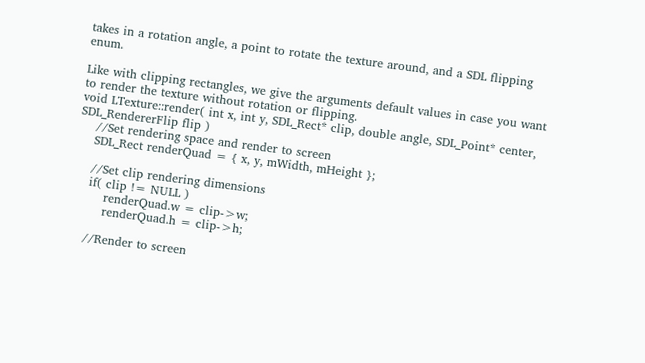takes in a rotation angle, a point to rotate the texture around, and a SDL flipping enum.

Like with clipping rectangles, we give the arguments default values in case you want to render the texture without rotation or flipping.
void LTexture::render( int x, int y, SDL_Rect* clip, double angle, SDL_Point* center, SDL_RendererFlip flip )
    //Set rendering space and render to screen
    SDL_Rect renderQuad = { x, y, mWidth, mHeight };

    //Set clip rendering dimensions
    if( clip != NULL )
        renderQuad.w = clip->w;
        renderQuad.h = clip->h;

    //Render to screen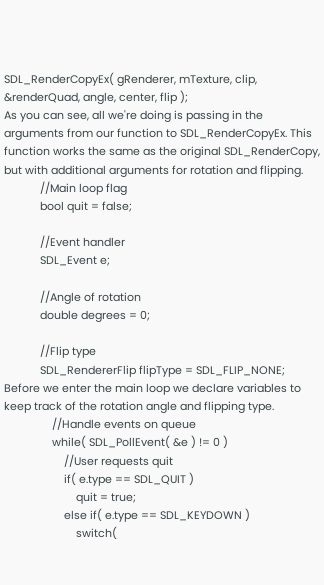SDL_RenderCopyEx( gRenderer, mTexture, clip, &renderQuad, angle, center, flip );
As you can see, all we're doing is passing in the arguments from our function to SDL_RenderCopyEx. This function works the same as the original SDL_RenderCopy, but with additional arguments for rotation and flipping.
            //Main loop flag
            bool quit = false;

            //Event handler
            SDL_Event e;

            //Angle of rotation
            double degrees = 0;

            //Flip type
            SDL_RendererFlip flipType = SDL_FLIP_NONE;
Before we enter the main loop we declare variables to keep track of the rotation angle and flipping type.
                //Handle events on queue
                while( SDL_PollEvent( &e ) != 0 )
                    //User requests quit
                    if( e.type == SDL_QUIT )
                        quit = true;
                    else if( e.type == SDL_KEYDOWN )
                        switch(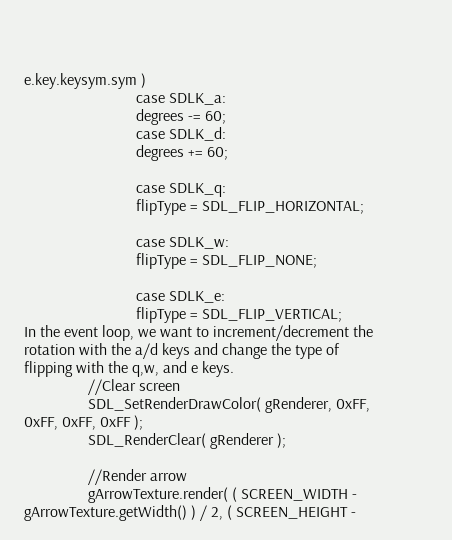e.key.keysym.sym )
                            case SDLK_a:
                            degrees -= 60;
                            case SDLK_d:
                            degrees += 60;

                            case SDLK_q:
                            flipType = SDL_FLIP_HORIZONTAL;

                            case SDLK_w:
                            flipType = SDL_FLIP_NONE;

                            case SDLK_e:
                            flipType = SDL_FLIP_VERTICAL;
In the event loop, we want to increment/decrement the rotation with the a/d keys and change the type of flipping with the q,w, and e keys.
                //Clear screen
                SDL_SetRenderDrawColor( gRenderer, 0xFF, 0xFF, 0xFF, 0xFF );
                SDL_RenderClear( gRenderer );

                //Render arrow
                gArrowTexture.render( ( SCREEN_WIDTH - gArrowTexture.getWidth() ) / 2, ( SCREEN_HEIGHT -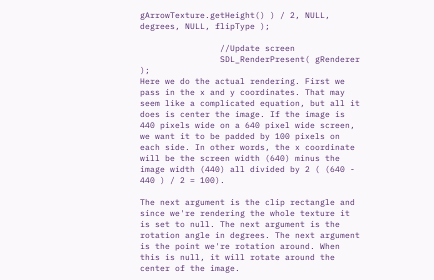gArrowTexture.getHeight() ) / 2, NULL, degrees, NULL, flipType );

                //Update screen
                SDL_RenderPresent( gRenderer );
Here we do the actual rendering. First we pass in the x and y coordinates. That may seem like a complicated equation, but all it does is center the image. If the image is 440 pixels wide on a 640 pixel wide screen, we want it to be padded by 100 pixels on each side. In other words, the x coordinate will be the screen width (640) minus the image width (440) all divided by 2 ( (640 - 440 ) / 2 = 100).

The next argument is the clip rectangle and since we're rendering the whole texture it is set to null. The next argument is the rotation angle in degrees. The next argument is the point we're rotation around. When this is null, it will rotate around the center of the image.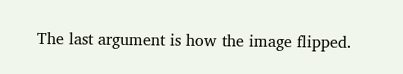The last argument is how the image flipped.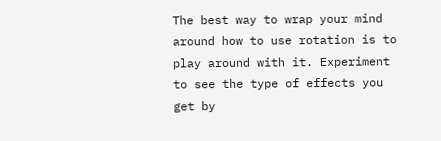The best way to wrap your mind around how to use rotation is to play around with it. Experiment to see the type of effects you get by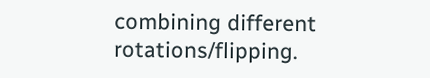combining different rotations/flipping.